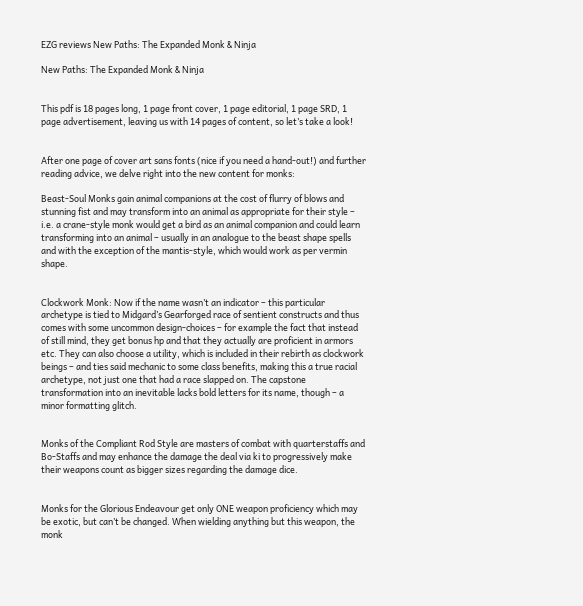EZG reviews New Paths: The Expanded Monk & Ninja

New Paths: The Expanded Monk & Ninja


This pdf is 18 pages long, 1 page front cover, 1 page editorial, 1 page SRD, 1 page advertisement, leaving us with 14 pages of content, so let’s take a look!


After one page of cover art sans fonts (nice if you need a hand-out!) and further reading advice, we delve right into the new content for monks:

Beast-Soul Monks gain animal companions at the cost of flurry of blows and stunning fist and may transform into an animal as appropriate for their style – i.e. a crane-style monk would get a bird as an animal companion and could learn transforming into an animal – usually in an analogue to the beast shape spells and with the exception of the mantis-style, which would work as per vermin shape.


Clockwork Monk: Now if the name wasn’t an indicator – this particular archetype is tied to Midgard’s Gearforged race of sentient constructs and thus comes with some uncommon design-choices – for example the fact that instead of still mind, they get bonus hp and that they actually are proficient in armors etc. They can also choose a utility, which is included in their rebirth as clockwork beings – and ties said mechanic to some class benefits, making this a true racial archetype, not just one that had a race slapped on. The capstone transformation into an inevitable lacks bold letters for its name, though – a minor formatting glitch.


Monks of the Compliant Rod Style are masters of combat with quarterstaffs and Bo-Staffs and may enhance the damage the deal via ki to progressively make their weapons count as bigger sizes regarding the damage dice.


Monks for the Glorious Endeavour get only ONE weapon proficiency which may be exotic, but can’t be changed. When wielding anything but this weapon, the monk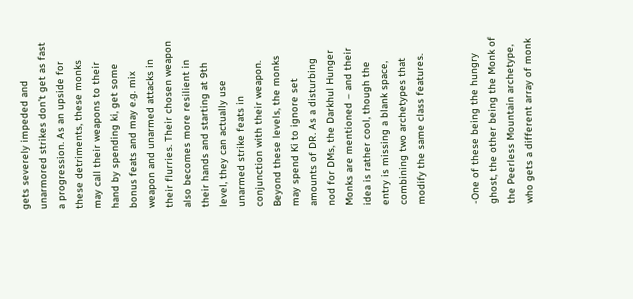gets severely impeded and unarmored strikes don’t get as fast a progression. As an upside for these detriments, these monks may call their weapons to their hand by spending ki, get some bonus feats and may e.g. mix weapon and unarmed attacks in their flurries. Their chosen weapon also becomes more resilient in their hands and starting at 9th level, they can actually use unarmed strike feats in conjunction with their weapon. Beyond these levels, the monks may spend Ki to ignore set amounts of DR. As a disturbing nod for DMs, the Darkhul Hunger Monks are mentioned – and their idea is rather cool, though the entry is missing a blank space, combining two archetypes that modify the same class features.


-One of these being the hungry ghost, the other being the Monk of the Peerless Mountain archetype, who gets a different array of monk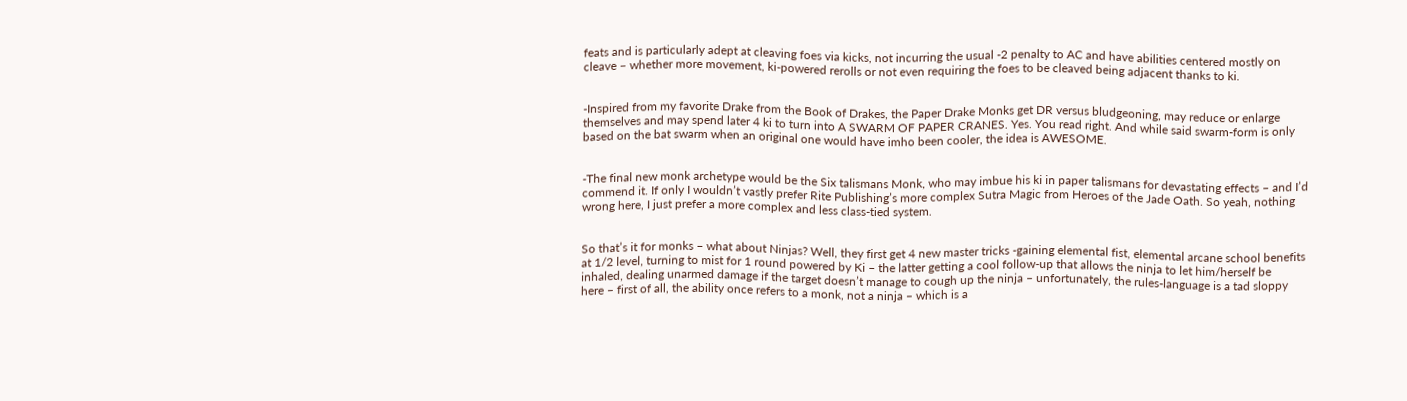feats and is particularly adept at cleaving foes via kicks, not incurring the usual -2 penalty to AC and have abilities centered mostly on cleave – whether more movement, ki-powered rerolls or not even requiring the foes to be cleaved being adjacent thanks to ki.


-Inspired from my favorite Drake from the Book of Drakes, the Paper Drake Monks get DR versus bludgeoning, may reduce or enlarge themselves and may spend later 4 ki to turn into A SWARM OF PAPER CRANES. Yes. You read right. And while said swarm-form is only based on the bat swarm when an original one would have imho been cooler, the idea is AWESOME.


-The final new monk archetype would be the Six talismans Monk, who may imbue his ki in paper talismans for devastating effects – and I’d commend it. If only I wouldn’t vastly prefer Rite Publishing’s more complex Sutra Magic from Heroes of the Jade Oath. So yeah, nothing wrong here, I just prefer a more complex and less class-tied system.


So that’s it for monks – what about Ninjas? Well, they first get 4 new master tricks -gaining elemental fist, elemental arcane school benefits at 1/2 level, turning to mist for 1 round powered by Ki – the latter getting a cool follow-up that allows the ninja to let him/herself be inhaled, dealing unarmed damage if the target doesn’t manage to cough up the ninja – unfortunately, the rules-language is a tad sloppy here – first of all, the ability once refers to a monk, not a ninja – which is a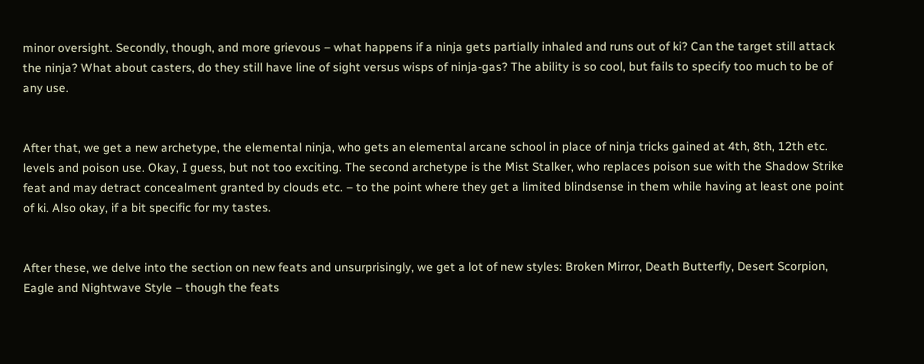minor oversight. Secondly, though, and more grievous – what happens if a ninja gets partially inhaled and runs out of ki? Can the target still attack the ninja? What about casters, do they still have line of sight versus wisps of ninja-gas? The ability is so cool, but fails to specify too much to be of any use.


After that, we get a new archetype, the elemental ninja, who gets an elemental arcane school in place of ninja tricks gained at 4th, 8th, 12th etc. levels and poison use. Okay, I guess, but not too exciting. The second archetype is the Mist Stalker, who replaces poison sue with the Shadow Strike feat and may detract concealment granted by clouds etc. – to the point where they get a limited blindsense in them while having at least one point of ki. Also okay, if a bit specific for my tastes.


After these, we delve into the section on new feats and unsurprisingly, we get a lot of new styles: Broken Mirror, Death Butterfly, Desert Scorpion, Eagle and Nightwave Style – though the feats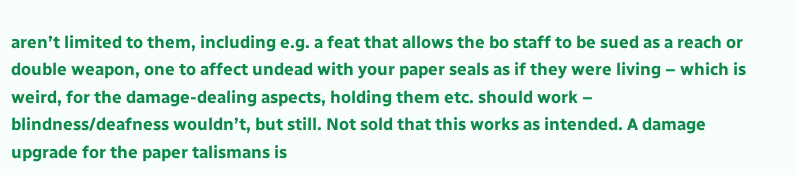aren’t limited to them, including e.g. a feat that allows the bo staff to be sued as a reach or double weapon, one to affect undead with your paper seals as if they were living – which is weird, for the damage-dealing aspects, holding them etc. should work – blindness/deafness wouldn’t, but still. Not sold that this works as intended. A damage upgrade for the paper talismans is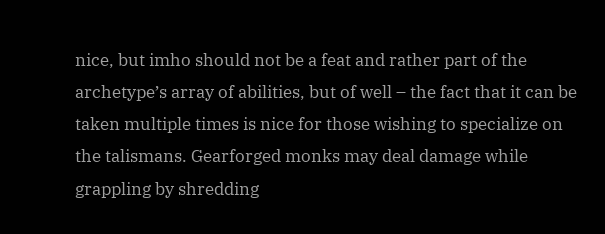nice, but imho should not be a feat and rather part of the archetype’s array of abilities, but of well – the fact that it can be taken multiple times is nice for those wishing to specialize on the talismans. Gearforged monks may deal damage while grappling by shredding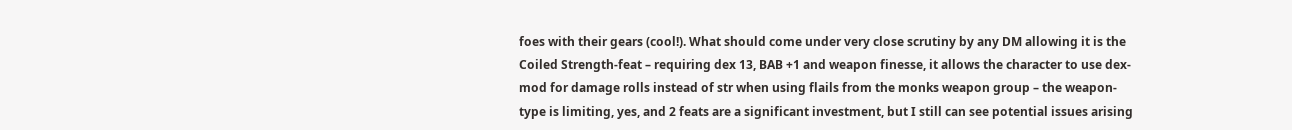foes with their gears (cool!). What should come under very close scrutiny by any DM allowing it is the Coiled Strength-feat – requiring dex 13, BAB +1 and weapon finesse, it allows the character to use dex-mod for damage rolls instead of str when using flails from the monks weapon group – the weapon-type is limiting, yes, and 2 feats are a significant investment, but I still can see potential issues arising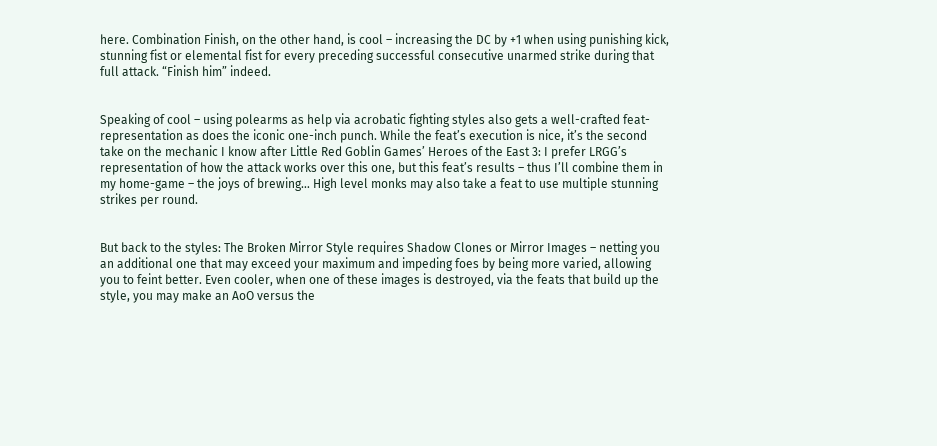here. Combination Finish, on the other hand, is cool – increasing the DC by +1 when using punishing kick, stunning fist or elemental fist for every preceding successful consecutive unarmed strike during that full attack. “Finish him” indeed.


Speaking of cool – using polearms as help via acrobatic fighting styles also gets a well-crafted feat-representation as does the iconic one-inch punch. While the feat’s execution is nice, it’s the second take on the mechanic I know after Little Red Goblin Games’ Heroes of the East 3: I prefer LRGG’s representation of how the attack works over this one, but this feat’s results – thus I’ll combine them in my home-game – the joys of brewing… High level monks may also take a feat to use multiple stunning strikes per round.


But back to the styles: The Broken Mirror Style requires Shadow Clones or Mirror Images – netting you an additional one that may exceed your maximum and impeding foes by being more varied, allowing you to feint better. Even cooler, when one of these images is destroyed, via the feats that build up the style, you may make an AoO versus the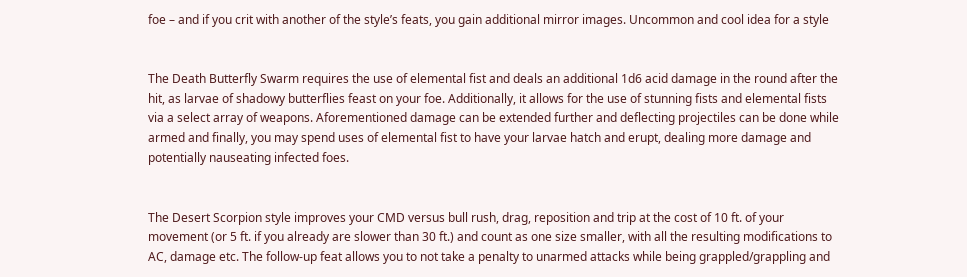foe – and if you crit with another of the style’s feats, you gain additional mirror images. Uncommon and cool idea for a style


The Death Butterfly Swarm requires the use of elemental fist and deals an additional 1d6 acid damage in the round after the hit, as larvae of shadowy butterflies feast on your foe. Additionally, it allows for the use of stunning fists and elemental fists via a select array of weapons. Aforementioned damage can be extended further and deflecting projectiles can be done while armed and finally, you may spend uses of elemental fist to have your larvae hatch and erupt, dealing more damage and potentially nauseating infected foes.


The Desert Scorpion style improves your CMD versus bull rush, drag, reposition and trip at the cost of 10 ft. of your movement (or 5 ft. if you already are slower than 30 ft.) and count as one size smaller, with all the resulting modifications to AC, damage etc. The follow-up feat allows you to not take a penalty to unarmed attacks while being grappled/grappling and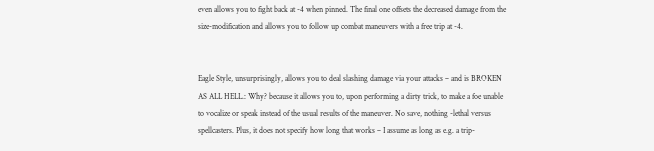even allows you to fight back at -4 when pinned. The final one offsets the decreased damage from the size-modification and allows you to follow up combat maneuvers with a free trip at -4.


Eagle Style, unsurprisingly, allows you to deal slashing damage via your attacks – and is BROKEN AS ALL HELL.: Why? because it allows you to, upon performing a dirty trick, to make a foe unable to vocalize or speak instead of the usual results of the maneuver. No save, nothing -lethal versus spellcasters. Plus, it does not specify how long that works – I assume as long as e.g. a trip-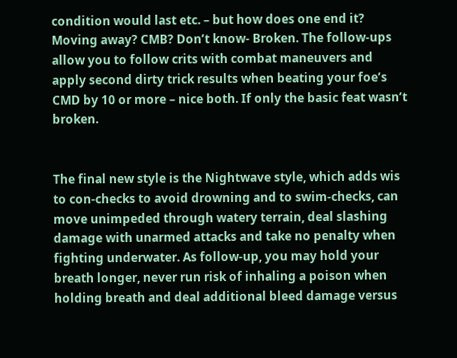condition would last etc. – but how does one end it? Moving away? CMB? Don’t know- Broken. The follow-ups allow you to follow crits with combat maneuvers and apply second dirty trick results when beating your foe’s CMD by 10 or more – nice both. If only the basic feat wasn’t broken.


The final new style is the Nightwave style, which adds wis to con-checks to avoid drowning and to swim-checks, can move unimpeded through watery terrain, deal slashing damage with unarmed attacks and take no penalty when fighting underwater. As follow-up, you may hold your breath longer, never run risk of inhaling a poison when holding breath and deal additional bleed damage versus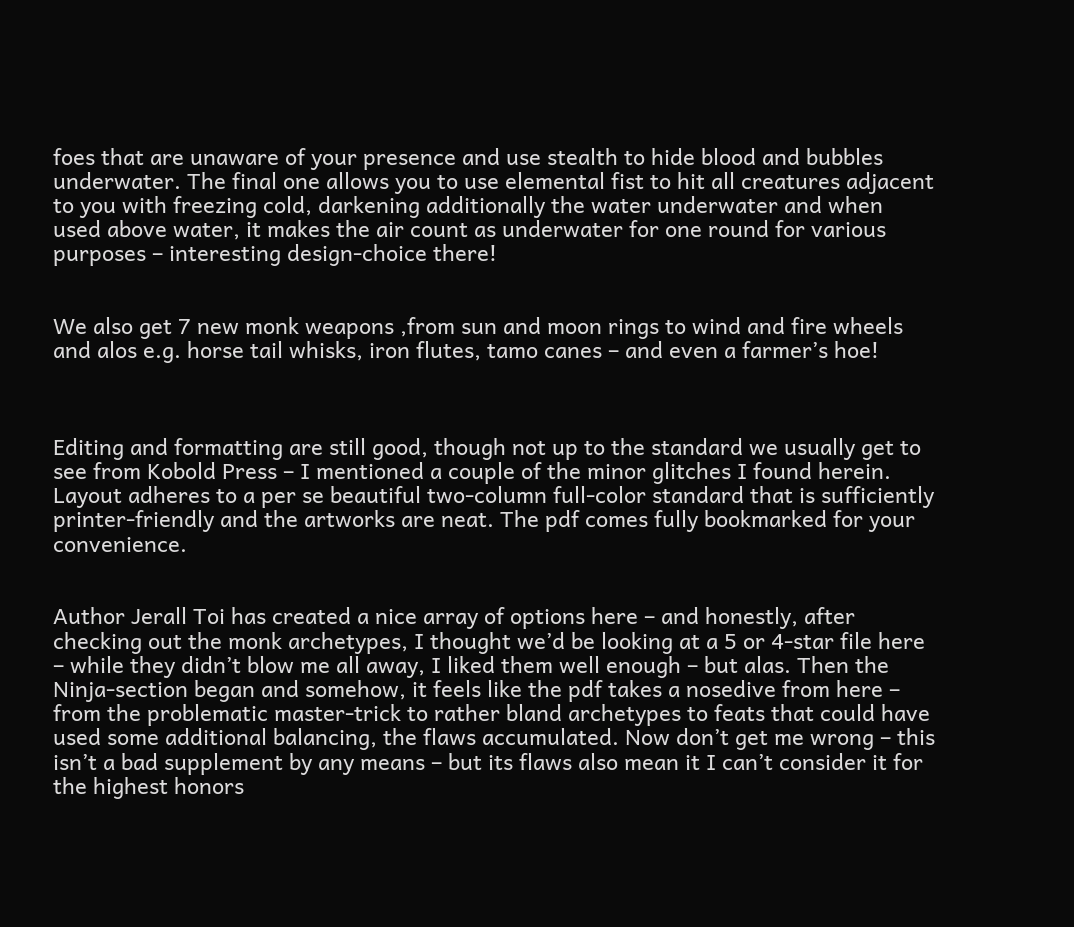foes that are unaware of your presence and use stealth to hide blood and bubbles underwater. The final one allows you to use elemental fist to hit all creatures adjacent to you with freezing cold, darkening additionally the water underwater and when used above water, it makes the air count as underwater for one round for various purposes – interesting design-choice there!


We also get 7 new monk weapons ,from sun and moon rings to wind and fire wheels and alos e.g. horse tail whisks, iron flutes, tamo canes – and even a farmer’s hoe!



Editing and formatting are still good, though not up to the standard we usually get to see from Kobold Press – I mentioned a couple of the minor glitches I found herein. Layout adheres to a per se beautiful two-column full-color standard that is sufficiently printer-friendly and the artworks are neat. The pdf comes fully bookmarked for your convenience.


Author Jerall Toi has created a nice array of options here – and honestly, after checking out the monk archetypes, I thought we’d be looking at a 5 or 4-star file here – while they didn’t blow me all away, I liked them well enough – but alas. Then the Ninja-section began and somehow, it feels like the pdf takes a nosedive from here – from the problematic master-trick to rather bland archetypes to feats that could have used some additional balancing, the flaws accumulated. Now don’t get me wrong – this isn’t a bad supplement by any means – but its flaws also mean it I can’t consider it for the highest honors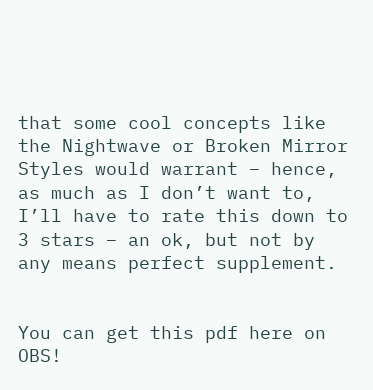that some cool concepts like the Nightwave or Broken Mirror Styles would warrant – hence, as much as I don’t want to, I’ll have to rate this down to 3 stars – an ok, but not by any means perfect supplement.


You can get this pdf here on OBS!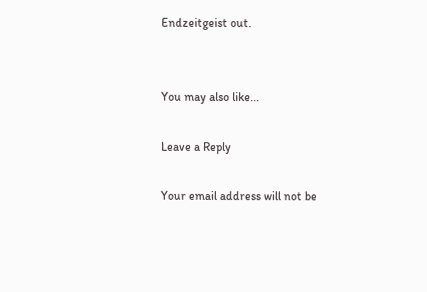Endzeitgeist out.


You may also like...

Leave a Reply

Your email address will not be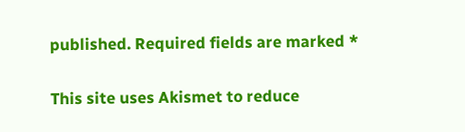published. Required fields are marked *

This site uses Akismet to reduce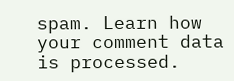spam. Learn how your comment data is processed.